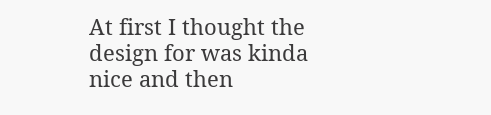At first I thought the design for was kinda nice and then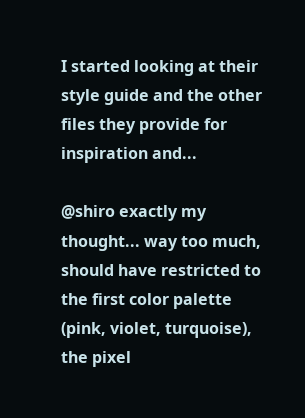I started looking at their style guide and the other files they provide for inspiration and...

@shiro exactly my thought... way too much, should have restricted to the first color palette (pink, violet, turquoise), the pixel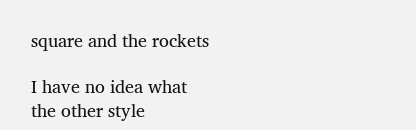square and the rockets

I have no idea what the other style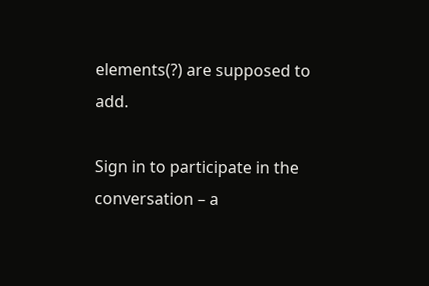elements(?) are supposed to add.

Sign in to participate in the conversation – a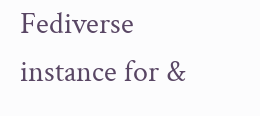Fediverse instance for &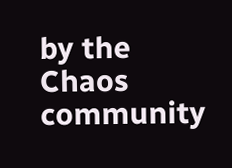by the Chaos community